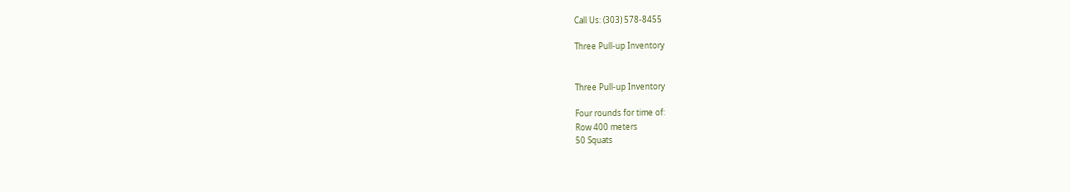Call Us: (303) 578-8455

Three Pull-up Inventory


Three Pull-up Inventory

Four rounds for time of:
Row 400 meters
50 Squats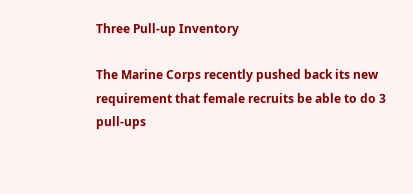Three Pull-up Inventory

The Marine Corps recently pushed back its new requirement that female recruits be able to do 3 pull-ups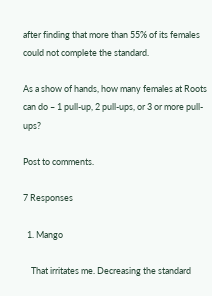after finding that more than 55% of its females could not complete the standard.

As a show of hands, how many females at Roots can do – 1 pull-up, 2 pull-ups, or 3 or more pull-ups?

Post to comments.

7 Responses

  1. Mango

    That irritates me. Decreasing the standard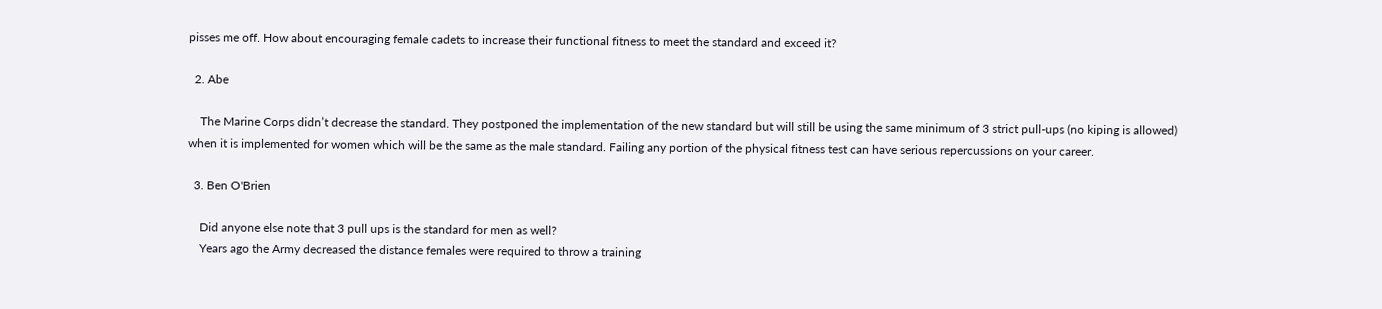pisses me off. How about encouraging female cadets to increase their functional fitness to meet the standard and exceed it?

  2. Abe

    The Marine Corps didn’t decrease the standard. They postponed the implementation of the new standard but will still be using the same minimum of 3 strict pull-ups (no kiping is allowed) when it is implemented for women which will be the same as the male standard. Failing any portion of the physical fitness test can have serious repercussions on your career.

  3. Ben O'Brien

    Did anyone else note that 3 pull ups is the standard for men as well?
    Years ago the Army decreased the distance females were required to throw a training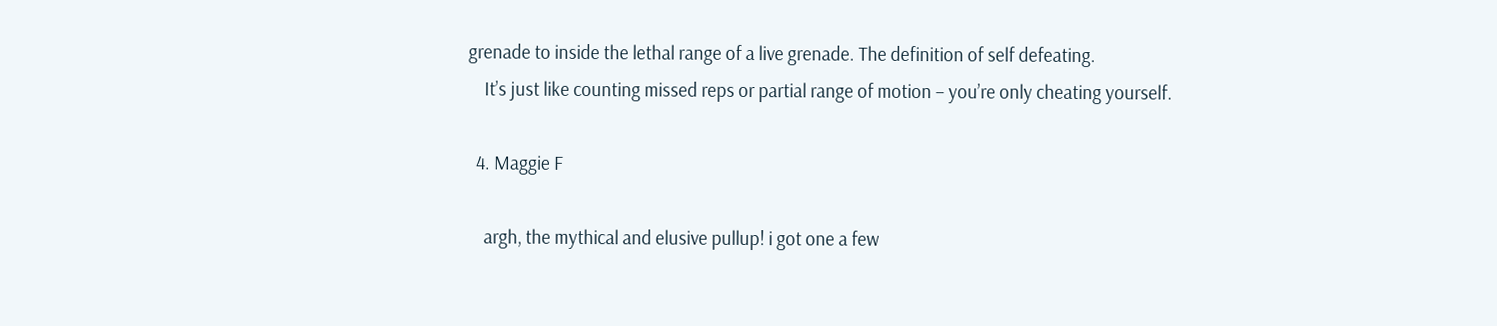grenade to inside the lethal range of a live grenade. The definition of self defeating.
    It’s just like counting missed reps or partial range of motion – you’re only cheating yourself.

  4. Maggie F

    argh, the mythical and elusive pullup! i got one a few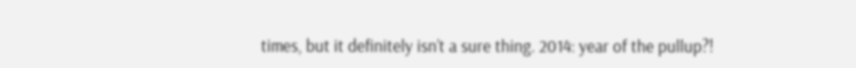times, but it definitely isn’t a sure thing. 2014: year of the pullup?!